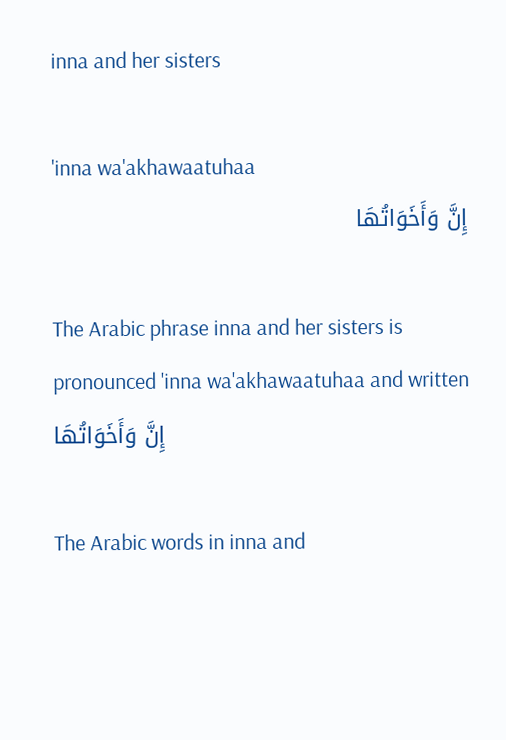inna and her sisters

'inna wa'akhawaatuhaa
إِنَّ وَأَخَوَاتُهَا

The Arabic phrase inna and her sisters is pronounced 'inna wa'akhawaatuhaa and written إِنَّ وَأَخَوَاتُهَا

The Arabic words in inna and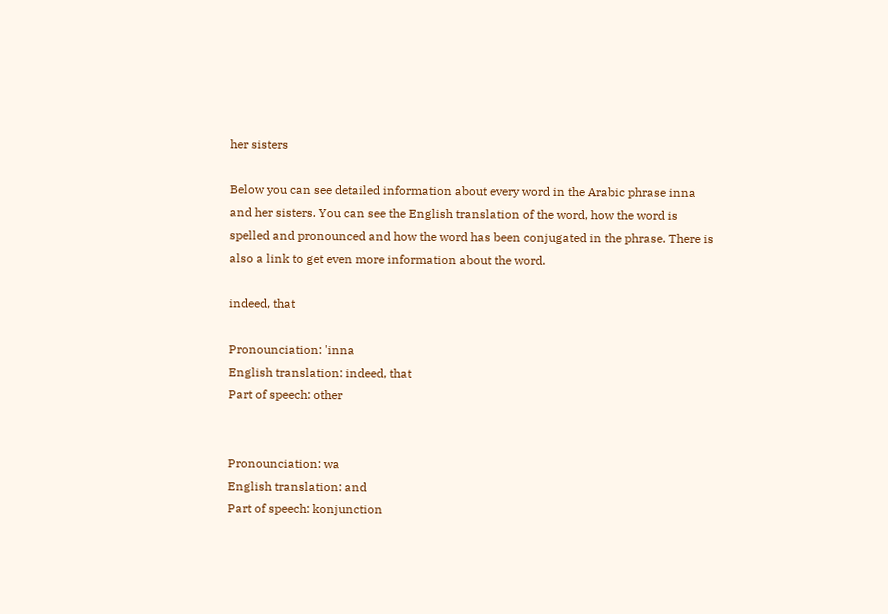her sisters

Below you can see detailed information about every word in the Arabic phrase inna and her sisters. You can see the English translation of the word, how the word is spelled and pronounced and how the word has been conjugated in the phrase. There is also a link to get even more information about the word.

indeed, that

Pronounciation: 'inna
English translation: indeed, that
Part of speech: other


Pronounciation: wa
English translation: and
Part of speech: konjunction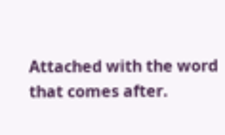Attached with the word that comes after.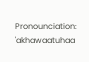Pronounciation: 'akhawaatuhaa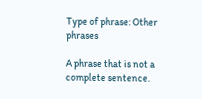Type of phrase: Other phrases

A phrase that is not a complete sentence.